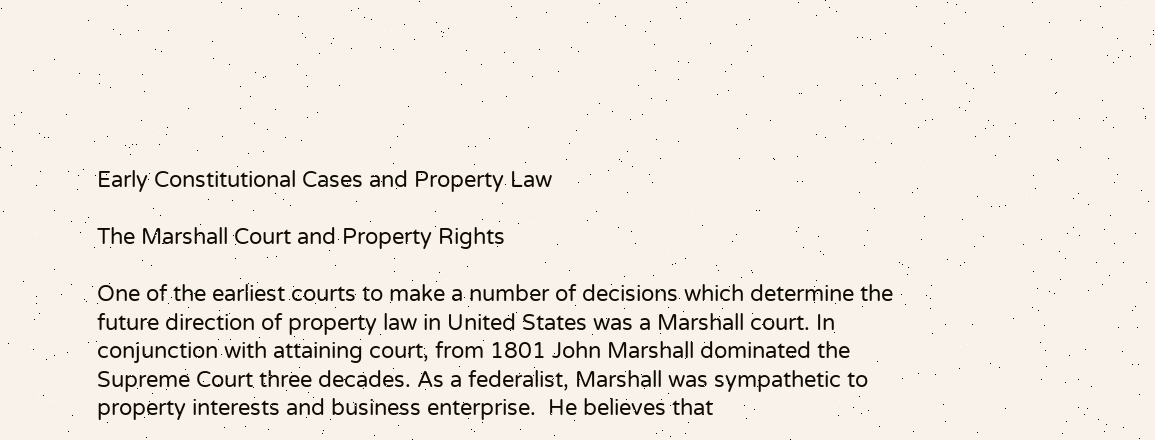Early Constitutional Cases and Property Law

The Marshall Court and Property Rights

One of the earliest courts to make a number of decisions which determine the future direction of property law in United States was a Marshall court. In conjunction with attaining court, from 1801 John Marshall dominated the Supreme Court three decades. As a federalist, Marshall was sympathetic to property interests and business enterprise.  He believes that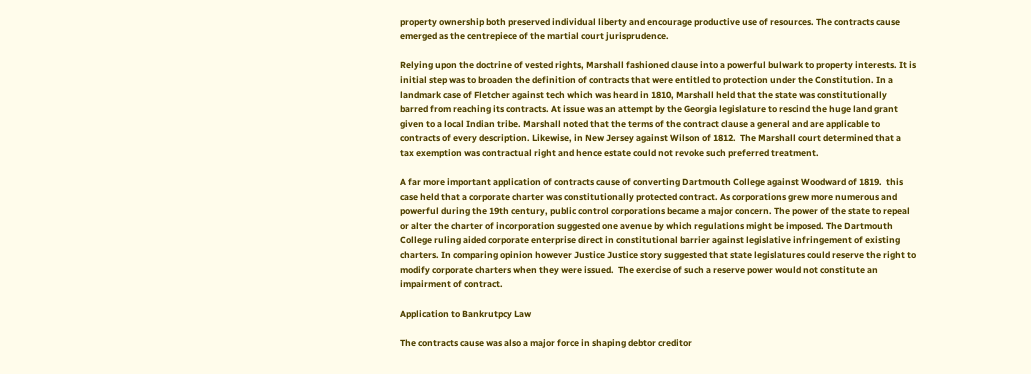property ownership both preserved individual liberty and encourage productive use of resources. The contracts cause emerged as the centrepiece of the martial court jurisprudence.

Relying upon the doctrine of vested rights, Marshall fashioned clause into a powerful bulwark to property interests. It is initial step was to broaden the definition of contracts that were entitled to protection under the Constitution. In a landmark case of Fletcher against tech which was heard in 1810, Marshall held that the state was constitutionally barred from reaching its contracts. At issue was an attempt by the Georgia legislature to rescind the huge land grant given to a local Indian tribe. Marshall noted that the terms of the contract clause a general and are applicable to contracts of every description. Likewise, in New Jersey against Wilson of 1812.  The Marshall court determined that a tax exemption was contractual right and hence estate could not revoke such preferred treatment.

A far more important application of contracts cause of converting Dartmouth College against Woodward of 1819.  this case held that a corporate charter was constitutionally protected contract. As corporations grew more numerous and powerful during the 19th century, public control corporations became a major concern. The power of the state to repeal or alter the charter of incorporation suggested one avenue by which regulations might be imposed. The Dartmouth College ruling aided corporate enterprise direct in constitutional barrier against legislative infringement of existing charters. In comparing opinion however Justice Justice story suggested that state legislatures could reserve the right to modify corporate charters when they were issued.  The exercise of such a reserve power would not constitute an impairment of contract.

Application to Bankrutpcy Law

The contracts cause was also a major force in shaping debtor creditor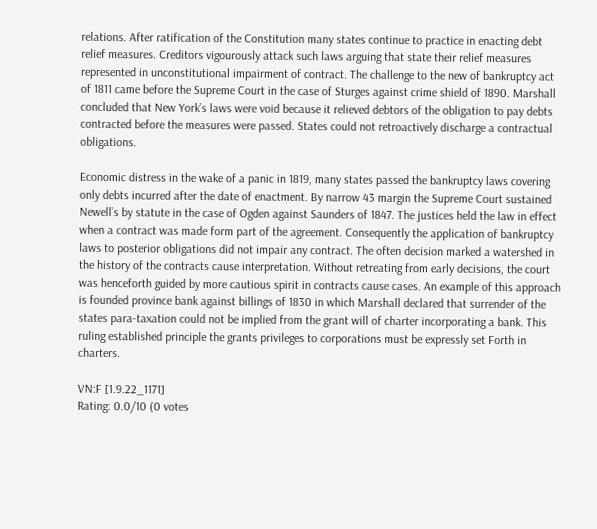relations. After ratification of the Constitution many states continue to practice in enacting debt relief measures. Creditors vigourously attack such laws arguing that state their relief measures represented in unconstitutional impairment of contract. The challenge to the new of bankruptcy act of 1811 came before the Supreme Court in the case of Sturges against crime shield of 1890. Marshall concluded that New York’s laws were void because it relieved debtors of the obligation to pay debts contracted before the measures were passed. States could not retroactively discharge a contractual obligations.

Economic distress in the wake of a panic in 1819, many states passed the bankruptcy laws covering only debts incurred after the date of enactment. By narrow 43 margin the Supreme Court sustained Newell’s by statute in the case of Ogden against Saunders of 1847. The justices held the law in effect when a contract was made form part of the agreement. Consequently the application of bankruptcy laws to posterior obligations did not impair any contract. The often decision marked a watershed in the history of the contracts cause interpretation. Without retreating from early decisions, the court was henceforth guided by more cautious spirit in contracts cause cases. An example of this approach is founded province bank against billings of 1830 in which Marshall declared that surrender of the states para-taxation could not be implied from the grant will of charter incorporating a bank. This ruling established principle the grants privileges to corporations must be expressly set Forth in charters.

VN:F [1.9.22_1171]
Rating: 0.0/10 (0 votes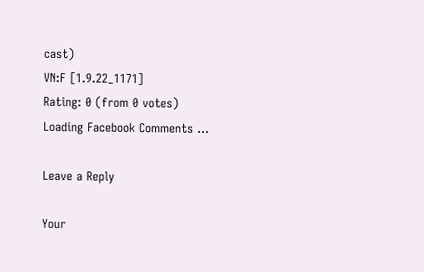cast)
VN:F [1.9.22_1171]
Rating: 0 (from 0 votes)
Loading Facebook Comments ...

Leave a Reply

Your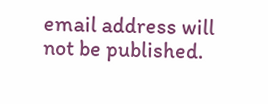email address will not be published.